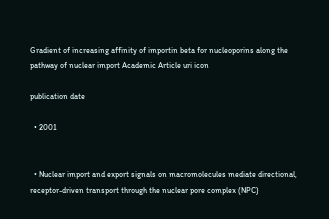Gradient of increasing affinity of importin beta for nucleoporins along the pathway of nuclear import Academic Article uri icon

publication date

  • 2001


  • Nuclear import and export signals on macromolecules mediate directional, receptor-driven transport through the nuclear pore complex (NPC)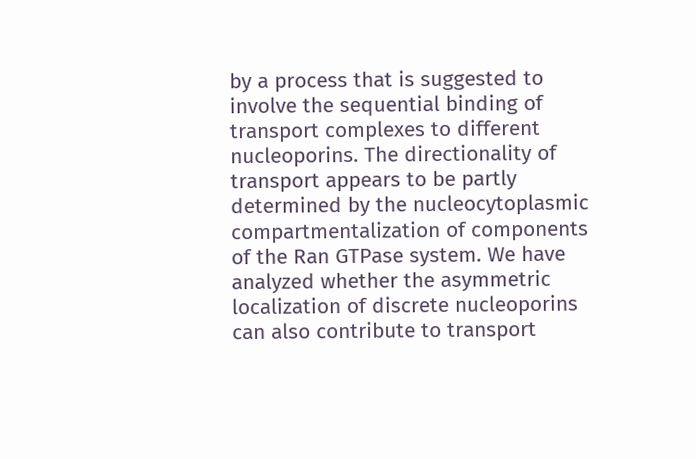by a process that is suggested to involve the sequential binding of transport complexes to different nucleoporins. The directionality of transport appears to be partly determined by the nucleocytoplasmic compartmentalization of components of the Ran GTPase system. We have analyzed whether the asymmetric localization of discrete nucleoporins can also contribute to transport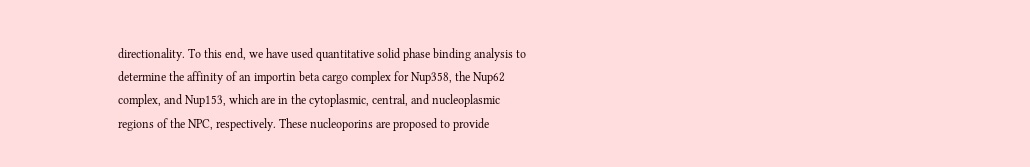directionality. To this end, we have used quantitative solid phase binding analysis to determine the affinity of an importin beta cargo complex for Nup358, the Nup62 complex, and Nup153, which are in the cytoplasmic, central, and nucleoplasmic regions of the NPC, respectively. These nucleoporins are proposed to provide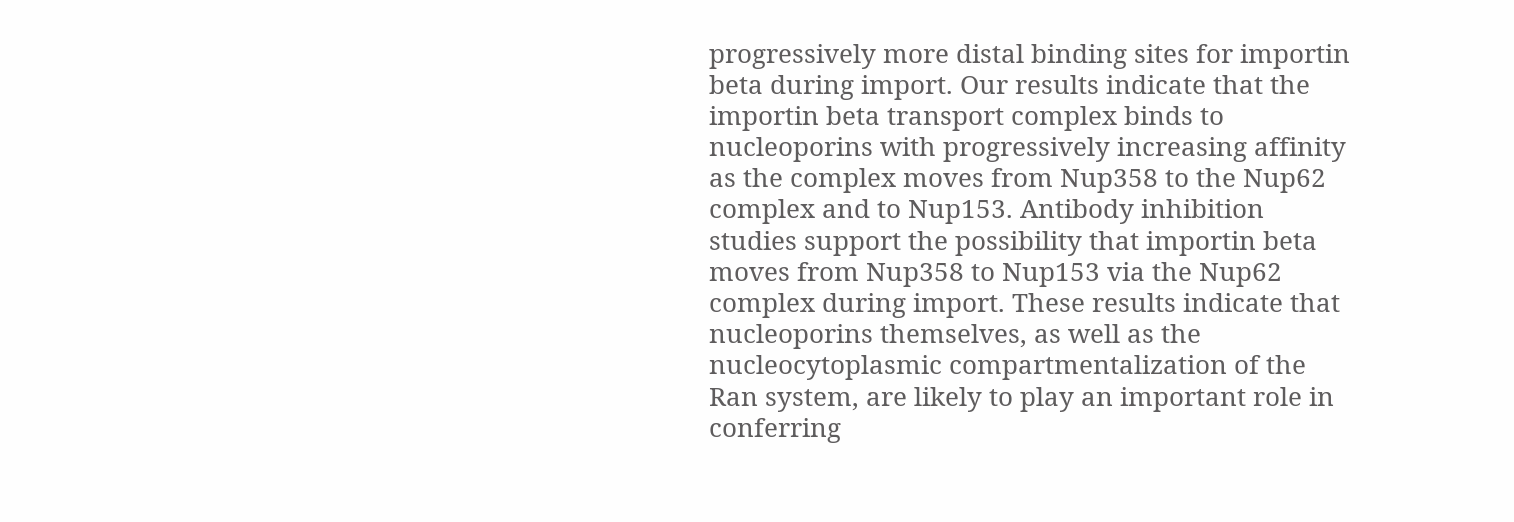progressively more distal binding sites for importin beta during import. Our results indicate that the importin beta transport complex binds to nucleoporins with progressively increasing affinity as the complex moves from Nup358 to the Nup62 complex and to Nup153. Antibody inhibition studies support the possibility that importin beta moves from Nup358 to Nup153 via the Nup62 complex during import. These results indicate that nucleoporins themselves, as well as the nucleocytoplasmic compartmentalization of the Ran system, are likely to play an important role in conferring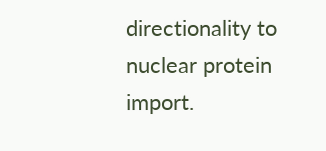directionality to nuclear protein import.